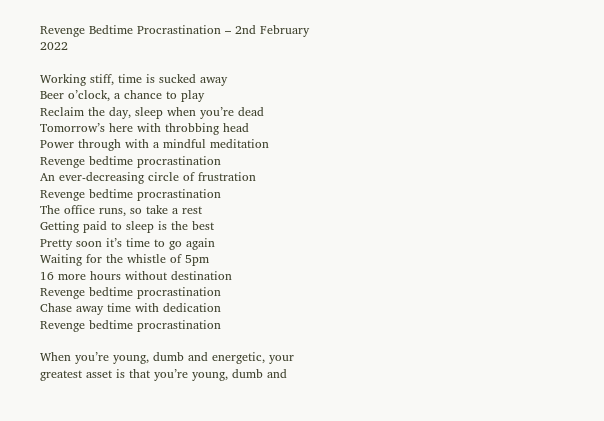Revenge Bedtime Procrastination – 2nd February 2022

Working stiff, time is sucked away
Beer o’clock, a chance to play
Reclaim the day, sleep when you’re dead
Tomorrow’s here with throbbing head
Power through with a mindful meditation
Revenge bedtime procrastination
An ever-decreasing circle of frustration
Revenge bedtime procrastination
The office runs, so take a rest
Getting paid to sleep is the best
Pretty soon it’s time to go again
Waiting for the whistle of 5pm
16 more hours without destination
Revenge bedtime procrastination
Chase away time with dedication
Revenge bedtime procrastination

When you’re young, dumb and energetic, your greatest asset is that you’re young, dumb and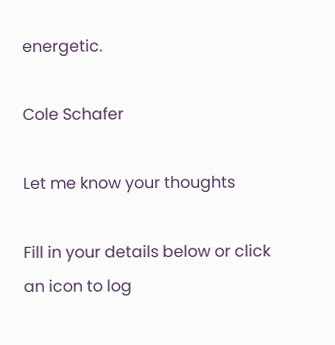energetic.

Cole Schafer

Let me know your thoughts

Fill in your details below or click an icon to log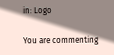in: Logo

You are commenting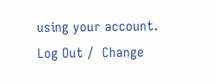using your account. Log Out /  Change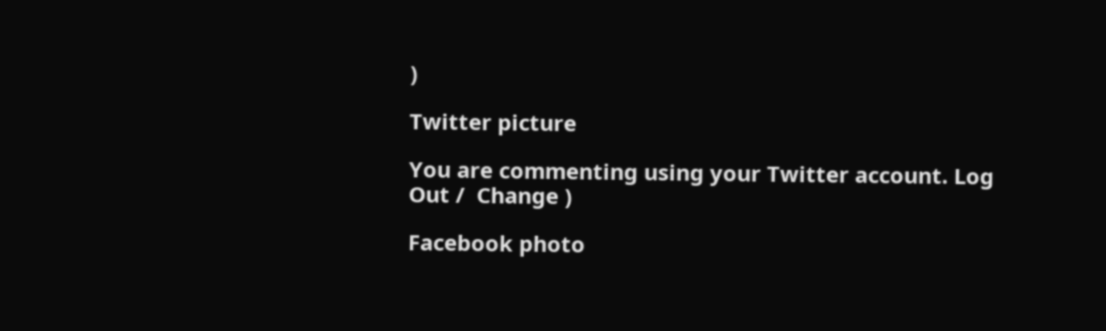)

Twitter picture

You are commenting using your Twitter account. Log Out /  Change )

Facebook photo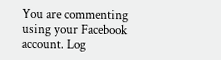You are commenting using your Facebook account. Log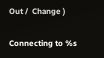Out /  Change )

Connecting to %s